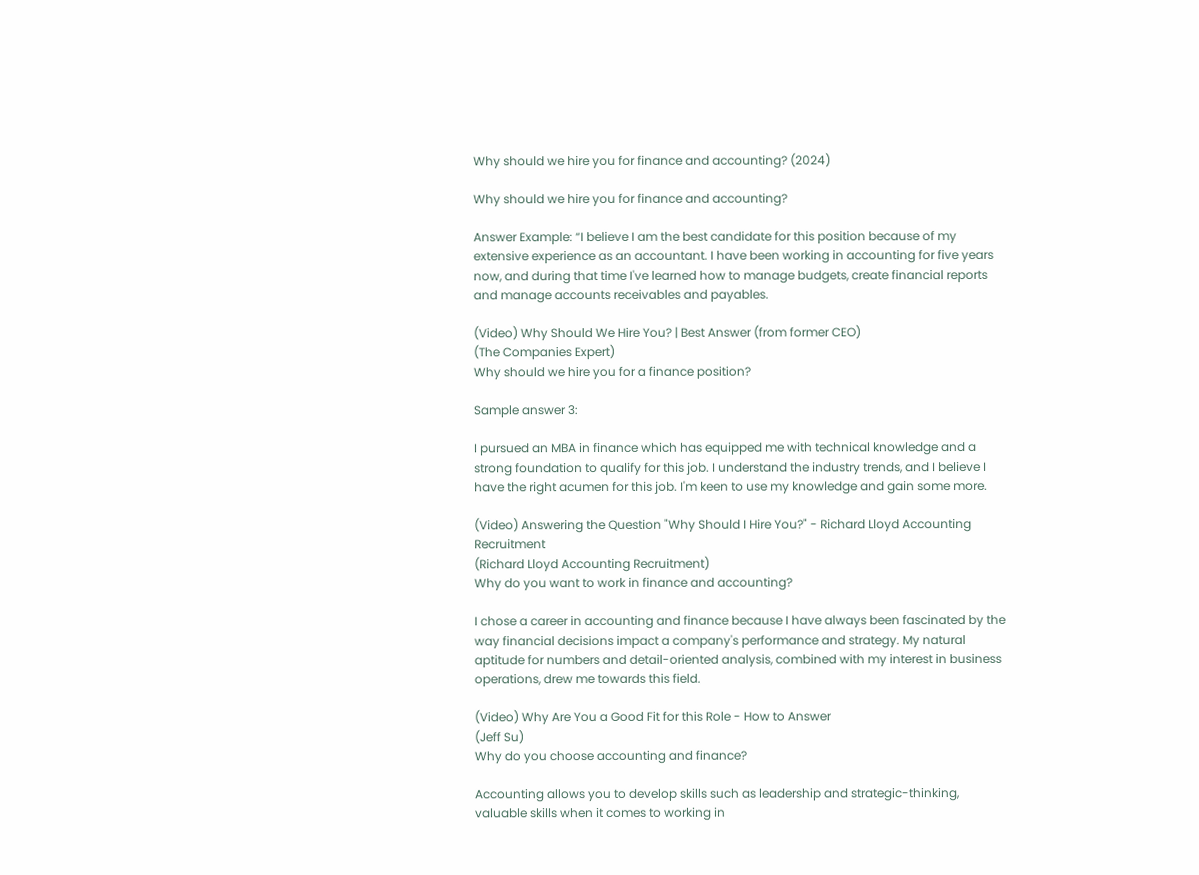Why should we hire you for finance and accounting? (2024)

Why should we hire you for finance and accounting?

Answer Example: “I believe I am the best candidate for this position because of my extensive experience as an accountant. I have been working in accounting for five years now, and during that time I've learned how to manage budgets, create financial reports and manage accounts receivables and payables.

(Video) Why Should We Hire You? | Best Answer (from former CEO)
(The Companies Expert)
Why should we hire you for a finance position?

Sample answer 3:

I pursued an MBA in finance which has equipped me with technical knowledge and a strong foundation to qualify for this job. I understand the industry trends, and I believe I have the right acumen for this job. I'm keen to use my knowledge and gain some more.

(Video) Answering the Question "Why Should I Hire You?" - Richard Lloyd Accounting Recruitment
(Richard Lloyd Accounting Recruitment)
Why do you want to work in finance and accounting?

I chose a career in accounting and finance because I have always been fascinated by the way financial decisions impact a company's performance and strategy. My natural aptitude for numbers and detail-oriented analysis, combined with my interest in business operations, drew me towards this field.

(Video) Why Are You a Good Fit for this Role - How to Answer
(Jeff Su)
Why do you choose accounting and finance?

Accounting allows you to develop skills such as leadership and strategic-thinking, valuable skills when it comes to working in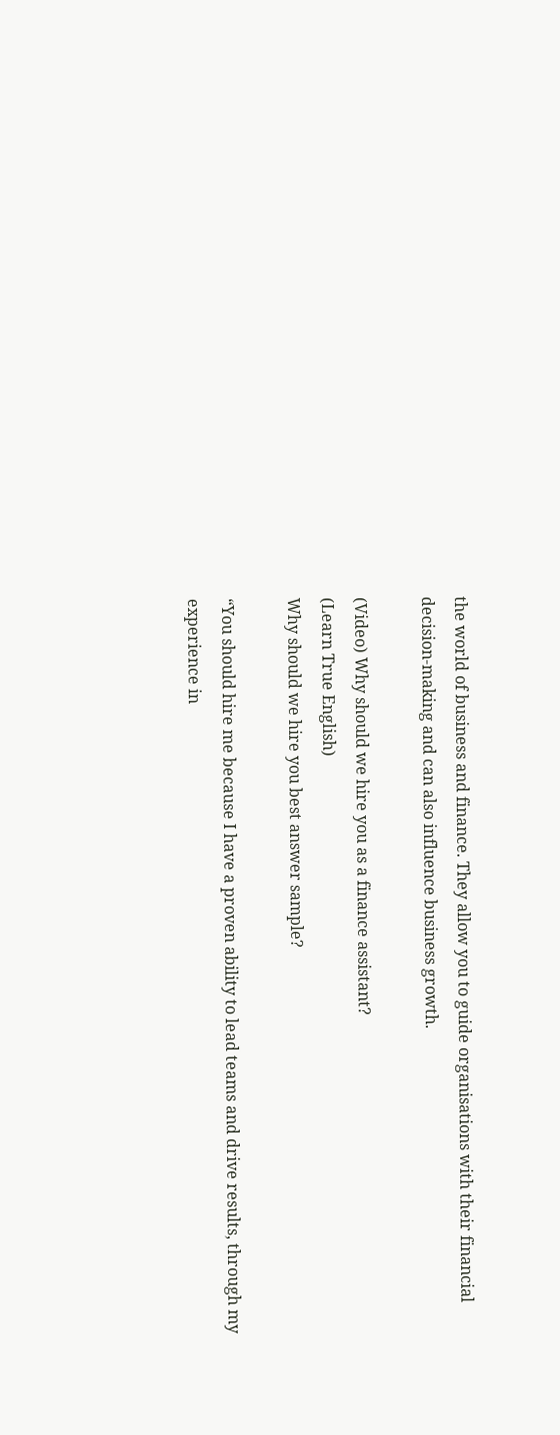the world of business and finance. They allow you to guide organisations with their financial decision-making and can also influence business growth.

(Video) Why should we hire you as a finance assistant?
(Learn True English)
Why should we hire you best answer sample?

“You should hire me because I have a proven ability to lead teams and drive results, through my experience in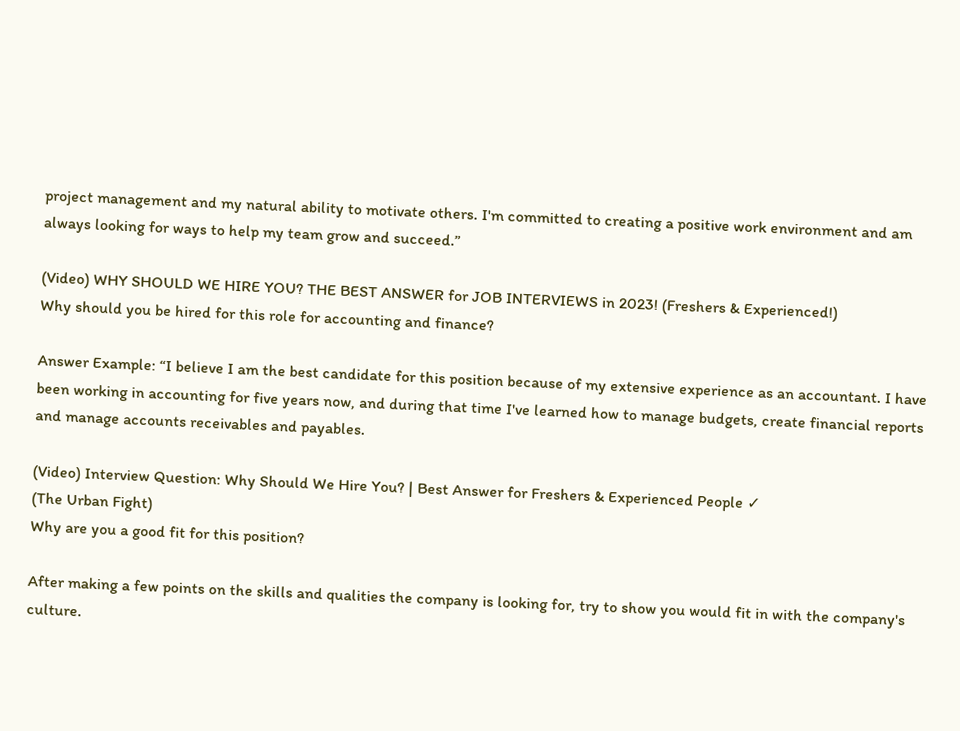project management and my natural ability to motivate others. I'm committed to creating a positive work environment and am always looking for ways to help my team grow and succeed.”

(Video) WHY SHOULD WE HIRE YOU? THE BEST ANSWER for JOB INTERVIEWS in 2023! (Freshers & Experienced!)
Why should you be hired for this role for accounting and finance?

Answer Example: “I believe I am the best candidate for this position because of my extensive experience as an accountant. I have been working in accounting for five years now, and during that time I've learned how to manage budgets, create financial reports and manage accounts receivables and payables.

(Video) Interview Question: Why Should We Hire You? | Best Answer for Freshers & Experienced People ✓
(The Urban Fight)
Why are you a good fit for this position?

After making a few points on the skills and qualities the company is looking for, try to show you would fit in with the company's culture.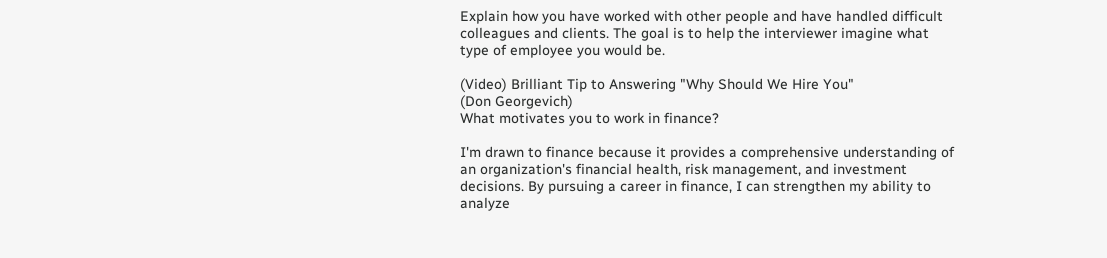Explain how you have worked with other people and have handled difficult colleagues and clients. The goal is to help the interviewer imagine what type of employee you would be.

(Video) Brilliant Tip to Answering "Why Should We Hire You"
(Don Georgevich)
What motivates you to work in finance?

I'm drawn to finance because it provides a comprehensive understanding of an organization's financial health, risk management, and investment decisions. By pursuing a career in finance, I can strengthen my ability to analyze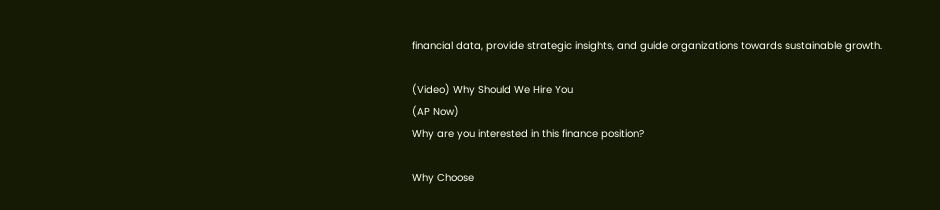financial data, provide strategic insights, and guide organizations towards sustainable growth.

(Video) Why Should We Hire You
(AP Now)
Why are you interested in this finance position?

Why Choose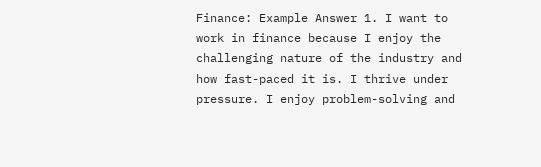Finance: Example Answer 1. I want to work in finance because I enjoy the challenging nature of the industry and how fast-paced it is. I thrive under pressure. I enjoy problem-solving and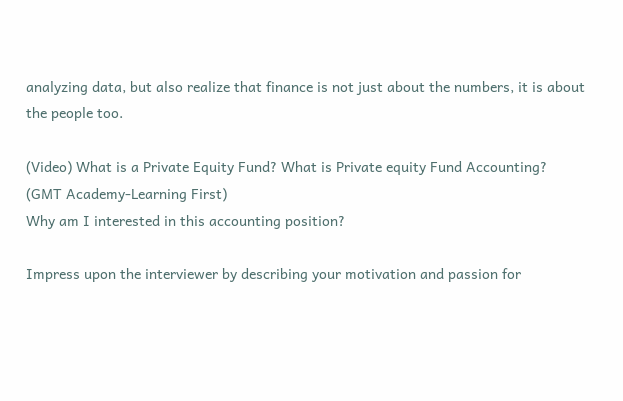analyzing data, but also realize that finance is not just about the numbers, it is about the people too.

(Video) What is a Private Equity Fund? What is Private equity Fund Accounting?
(GMT Academy-Learning First)
Why am I interested in this accounting position?

Impress upon the interviewer by describing your motivation and passion for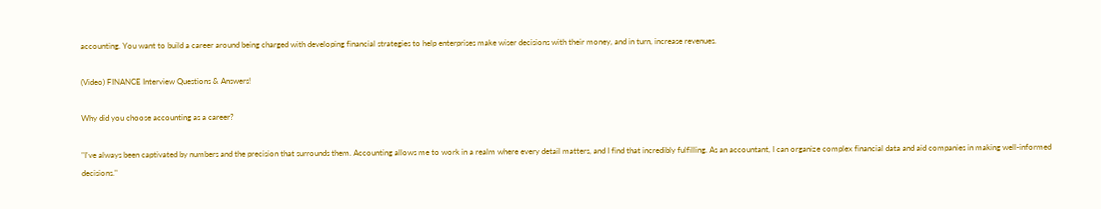accounting. You want to build a career around being charged with developing financial strategies to help enterprises make wiser decisions with their money, and in turn, increase revenues.

(Video) FINANCE Interview Questions & Answers!

Why did you choose accounting as a career?

"I've always been captivated by numbers and the precision that surrounds them. Accounting allows me to work in a realm where every detail matters, and I find that incredibly fulfilling. As an accountant, I can organize complex financial data and aid companies in making well-informed decisions."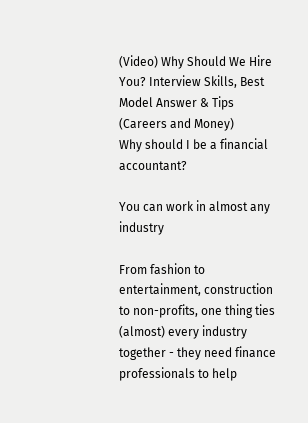(Video) Why Should We Hire You? Interview Skills, Best Model Answer & Tips
(Careers and Money)
Why should I be a financial accountant?

You can work in almost any industry

From fashion to entertainment, construction to non-profits, one thing ties (almost) every industry together - they need finance professionals to help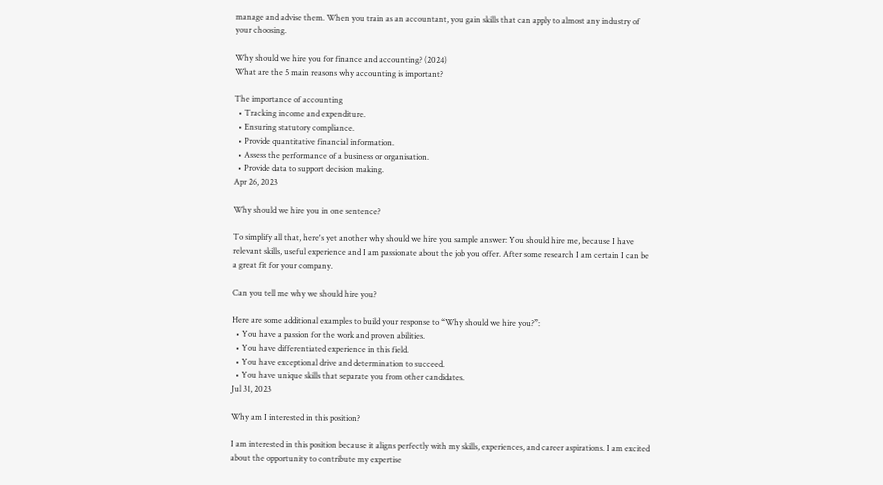manage and advise them. When you train as an accountant, you gain skills that can apply to almost any industry of your choosing.

Why should we hire you for finance and accounting? (2024)
What are the 5 main reasons why accounting is important?

The importance of accounting
  • Tracking income and expenditure.
  • Ensuring statutory compliance.
  • Provide quantitative financial information.
  • Assess the performance of a business or organisation.
  • Provide data to support decision making.
Apr 26, 2023

Why should we hire you in one sentence?

To simplify all that, here's yet another why should we hire you sample answer: You should hire me, because I have relevant skills, useful experience and I am passionate about the job you offer. After some research I am certain I can be a great fit for your company.

Can you tell me why we should hire you?

Here are some additional examples to build your response to “Why should we hire you?”:
  • You have a passion for the work and proven abilities.
  • You have differentiated experience in this field.
  • You have exceptional drive and determination to succeed.
  • You have unique skills that separate you from other candidates.
Jul 31, 2023

Why am I interested in this position?

I am interested in this position because it aligns perfectly with my skills, experiences, and career aspirations. I am excited about the opportunity to contribute my expertise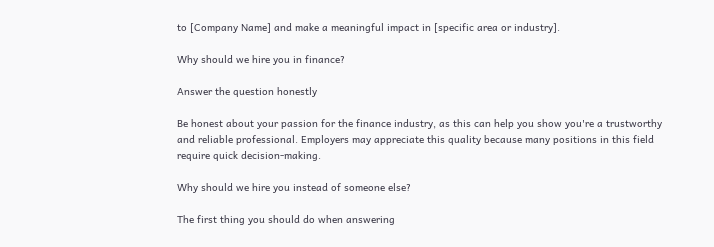to [Company Name] and make a meaningful impact in [specific area or industry].

Why should we hire you in finance?

Answer the question honestly

Be honest about your passion for the finance industry, as this can help you show you're a trustworthy and reliable professional. Employers may appreciate this quality because many positions in this field require quick decision-making.

Why should we hire you instead of someone else?

The first thing you should do when answering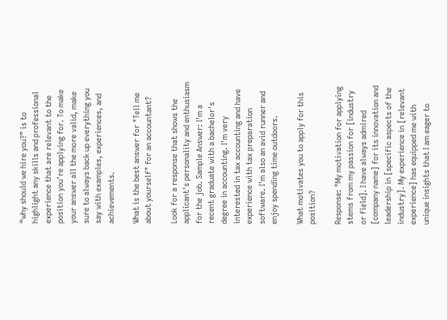“why should we hire you?” is to highlight any skills and professional experience that are relevant to the position you're applying for. To make your answer all the more valid, make sure to always back up everything you say with examples, experiences, and achievements.

What is the best answer for "Tell me about yourself" for an accountant?

Look for a response that shows the applicant's personality and enthusiasm for the job. Sample Answer: I'm a recent graduate with a bachelor's degree in accounting. I'm very interested in tax accounting and have experience with tax preparation software. I'm also an avid runner and enjoy spending time outdoors.

What motivates you to apply for this position?

Response: "My motivation for applying stems from my passion for [industry or field]. I have always admired [company name] for its innovation and leadership in [specific aspects of the industry]. My experience in [relevant experience] has equipped me with unique insights that I am eager to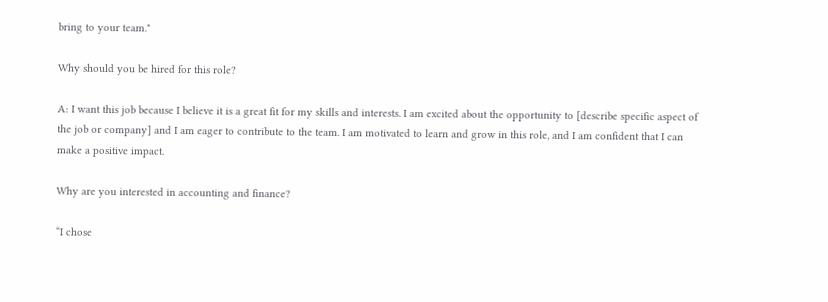bring to your team."

Why should you be hired for this role?

A: I want this job because I believe it is a great fit for my skills and interests. I am excited about the opportunity to [describe specific aspect of the job or company] and I am eager to contribute to the team. I am motivated to learn and grow in this role, and I am confident that I can make a positive impact.

Why are you interested in accounting and finance?

“I chose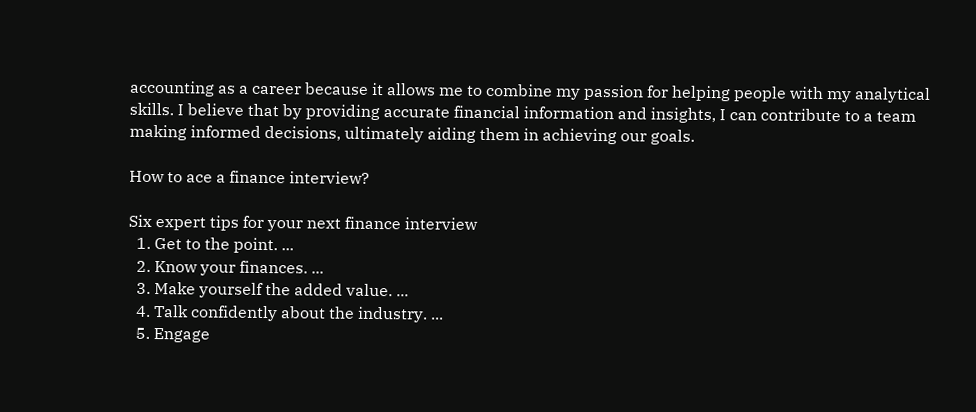accounting as a career because it allows me to combine my passion for helping people with my analytical skills. I believe that by providing accurate financial information and insights, I can contribute to a team making informed decisions, ultimately aiding them in achieving our goals.

How to ace a finance interview?

Six expert tips for your next finance interview
  1. Get to the point. ...
  2. Know your finances. ...
  3. Make yourself the added value. ...
  4. Talk confidently about the industry. ...
  5. Engage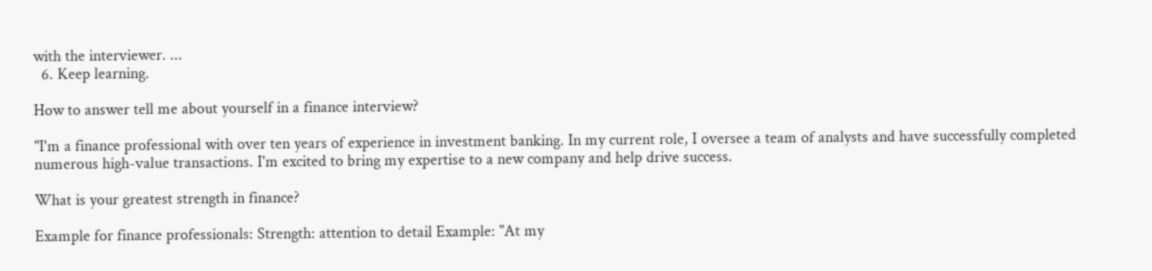with the interviewer. ...
  6. Keep learning.

How to answer tell me about yourself in a finance interview?

"I'm a finance professional with over ten years of experience in investment banking. In my current role, I oversee a team of analysts and have successfully completed numerous high-value transactions. I'm excited to bring my expertise to a new company and help drive success.

What is your greatest strength in finance?

Example for finance professionals: Strength: attention to detail Example: "At my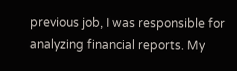previous job, I was responsible for analyzing financial reports. My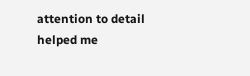attention to detail helped me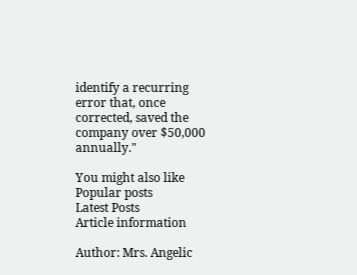identify a recurring error that, once corrected, saved the company over $50,000 annually."

You might also like
Popular posts
Latest Posts
Article information

Author: Mrs. Angelic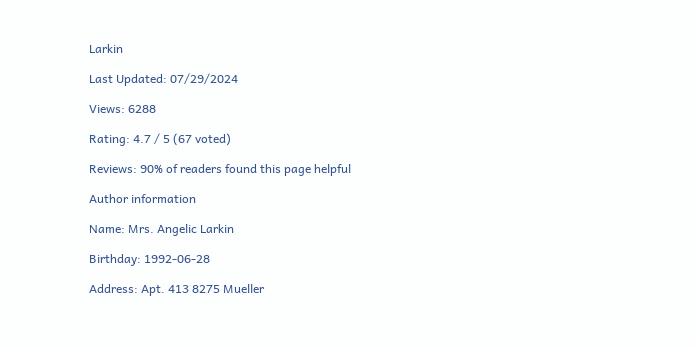Larkin

Last Updated: 07/29/2024

Views: 6288

Rating: 4.7 / 5 (67 voted)

Reviews: 90% of readers found this page helpful

Author information

Name: Mrs. Angelic Larkin

Birthday: 1992-06-28

Address: Apt. 413 8275 Mueller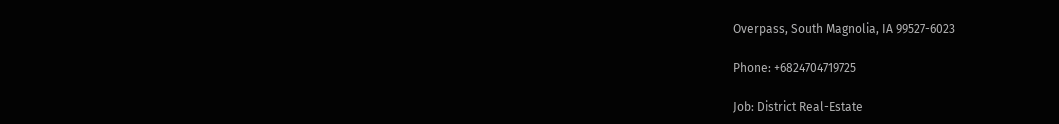Overpass, South Magnolia, IA 99527-6023

Phone: +6824704719725

Job: District Real-Estate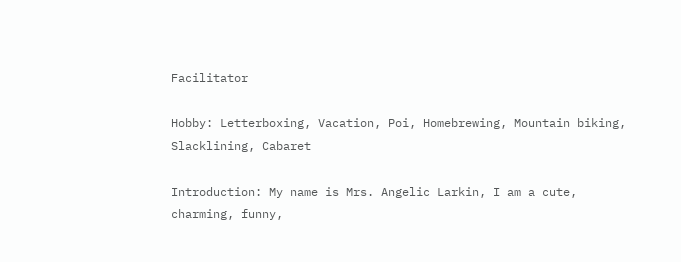Facilitator

Hobby: Letterboxing, Vacation, Poi, Homebrewing, Mountain biking, Slacklining, Cabaret

Introduction: My name is Mrs. Angelic Larkin, I am a cute, charming, funny,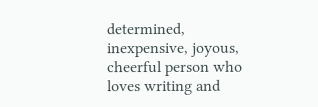determined, inexpensive, joyous, cheerful person who loves writing and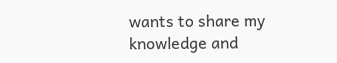wants to share my knowledge and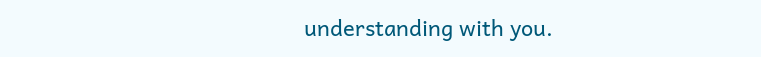understanding with you.